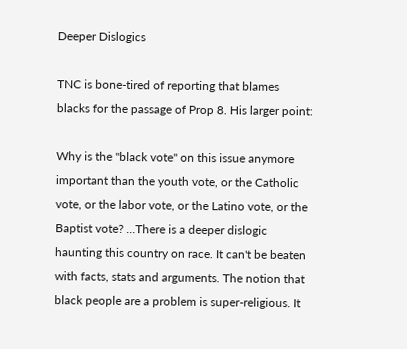Deeper Dislogics

TNC is bone-tired of reporting that blames blacks for the passage of Prop 8. His larger point:

Why is the "black vote" on this issue anymore important than the youth vote, or the Catholic vote, or the labor vote, or the Latino vote, or the Baptist vote? ...There is a deeper dislogic haunting this country on race. It can't be beaten with facts, stats and arguments. The notion that black people are a problem is super-religious. It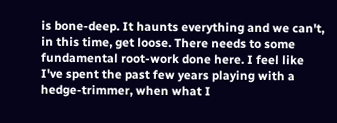is bone-deep. It haunts everything and we can't, in this time, get loose. There needs to some fundamental root-work done here. I feel like I've spent the past few years playing with a hedge-trimmer, when what I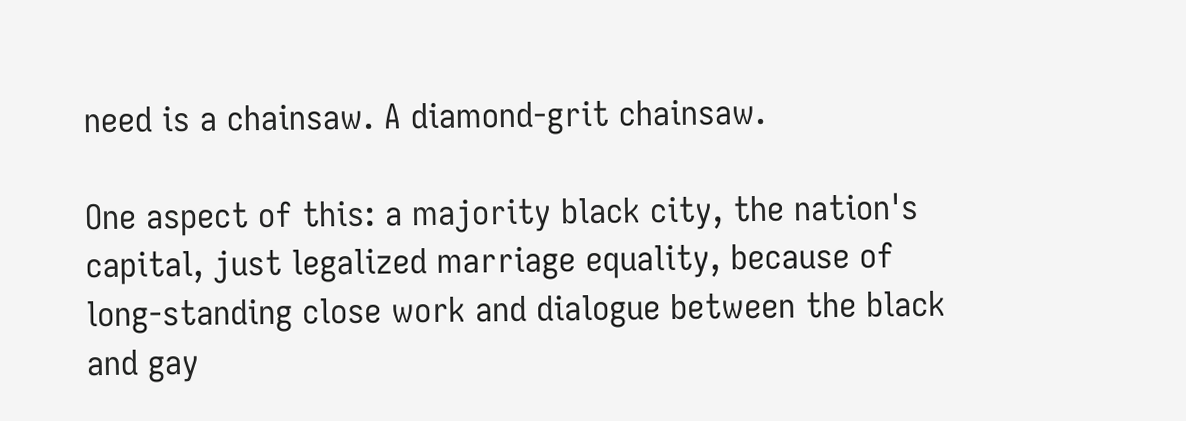need is a chainsaw. A diamond-grit chainsaw.

One aspect of this: a majority black city, the nation's capital, just legalized marriage equality, because of long-standing close work and dialogue between the black and gay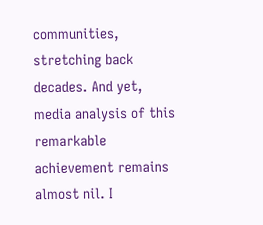communities, stretching back decades. And yet, media analysis of this remarkable achievement remains almost nil. I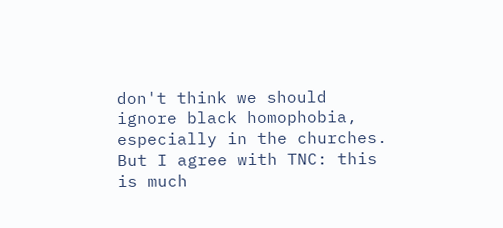don't think we should ignore black homophobia, especially in the churches. But I agree with TNC: this is much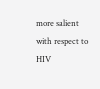more salient with respect to HIV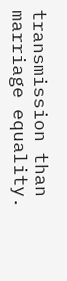transmission than marriage equality.